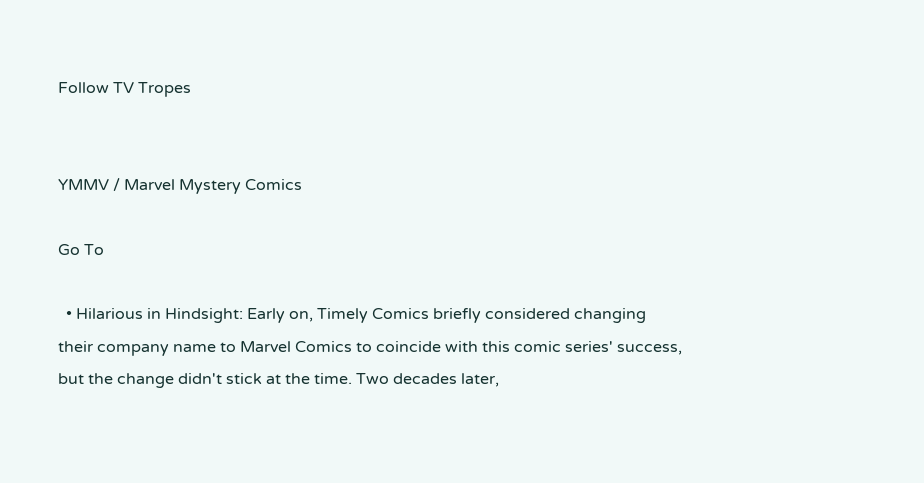Follow TV Tropes


YMMV / Marvel Mystery Comics

Go To

  • Hilarious in Hindsight: Early on, Timely Comics briefly considered changing their company name to Marvel Comics to coincide with this comic series' success, but the change didn't stick at the time. Two decades later,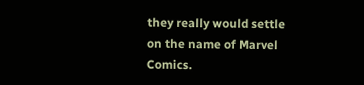they really would settle on the name of Marvel Comics.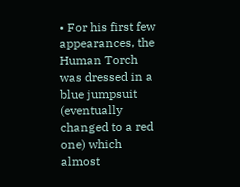• For his first few appearances, the Human Torch was dressed in a blue jumpsuit (eventually changed to a red one) which almost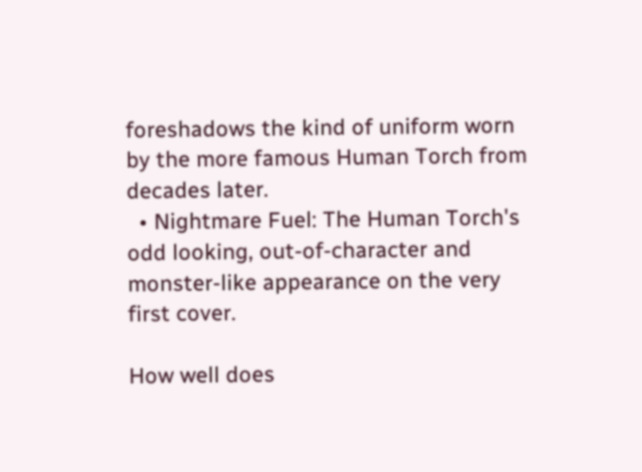foreshadows the kind of uniform worn by the more famous Human Torch from decades later.
  • Nightmare Fuel: The Human Torch's odd looking, out-of-character and monster-like appearance on the very first cover.

How well does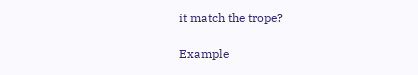it match the trope?

Example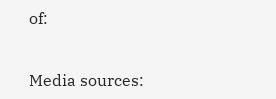of:


Media sources: